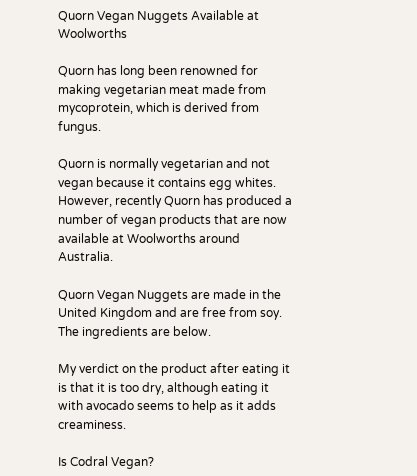Quorn Vegan Nuggets Available at Woolworths

Quorn has long been renowned for making vegetarian meat made from mycoprotein, which is derived from fungus.

Quorn is normally vegetarian and not vegan because it contains egg whites. However, recently Quorn has produced a number of vegan products that are now available at Woolworths around Australia.

Quorn Vegan Nuggets are made in the United Kingdom and are free from soy.  The ingredients are below.

My verdict on the product after eating it is that it is too dry, although eating it with avocado seems to help as it adds creaminess.

Is Codral Vegan?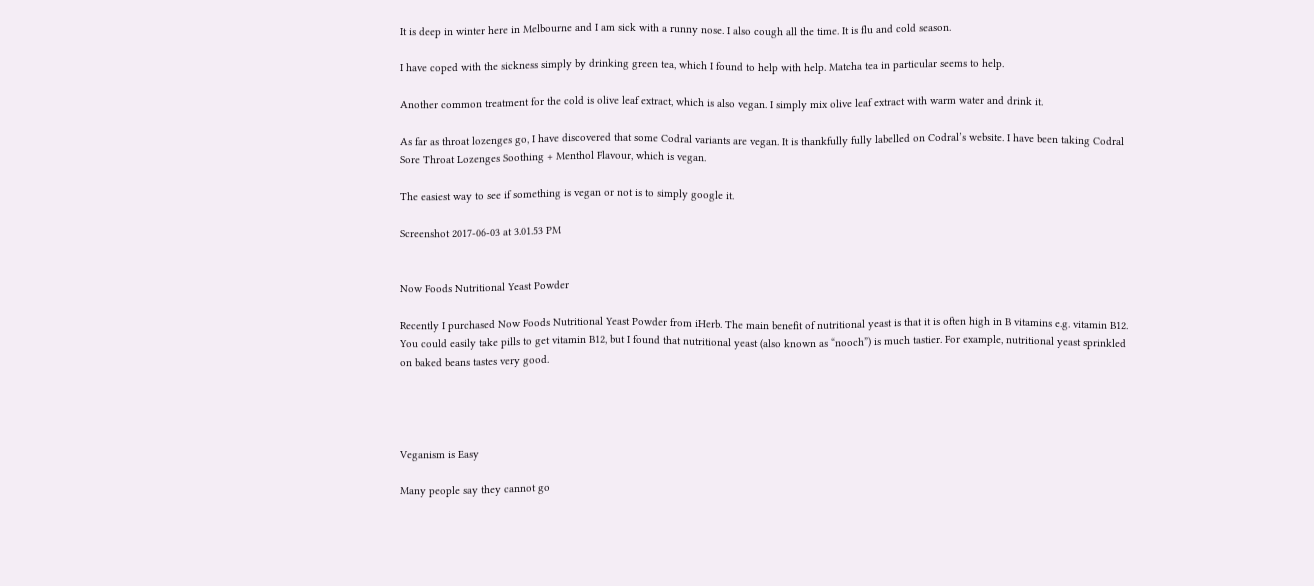It is deep in winter here in Melbourne and I am sick with a runny nose. I also cough all the time. It is flu and cold season.

I have coped with the sickness simply by drinking green tea, which I found to help with help. Matcha tea in particular seems to help.

Another common treatment for the cold is olive leaf extract, which is also vegan. I simply mix olive leaf extract with warm water and drink it.

As far as throat lozenges go, I have discovered that some Codral variants are vegan. It is thankfully fully labelled on Codral’s website. I have been taking Codral Sore Throat Lozenges Soothing + Menthol Flavour, which is vegan.

The easiest way to see if something is vegan or not is to simply google it.

Screenshot 2017-06-03 at 3.01.53 PM


Now Foods Nutritional Yeast Powder

Recently I purchased Now Foods Nutritional Yeast Powder from iHerb. The main benefit of nutritional yeast is that it is often high in B vitamins e.g. vitamin B12. You could easily take pills to get vitamin B12, but I found that nutritional yeast (also known as “nooch”) is much tastier. For example, nutritional yeast sprinkled on baked beans tastes very good.




Veganism is Easy

Many people say they cannot go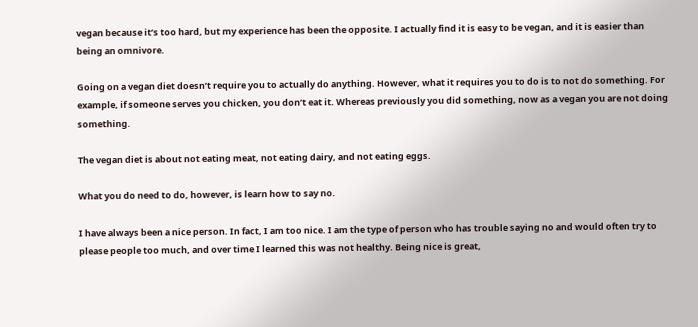vegan because it’s too hard, but my experience has been the opposite. I actually find it is easy to be vegan, and it is easier than being an omnivore.

Going on a vegan diet doesn’t require you to actually do anything. However, what it requires you to do is to not do something. For example, if someone serves you chicken, you don’t eat it. Whereas previously you did something, now as a vegan you are not doing something.

The vegan diet is about not eating meat, not eating dairy, and not eating eggs.

What you do need to do, however, is learn how to say no.

I have always been a nice person. In fact, I am too nice. I am the type of person who has trouble saying no and would often try to please people too much, and over time I learned this was not healthy. Being nice is great,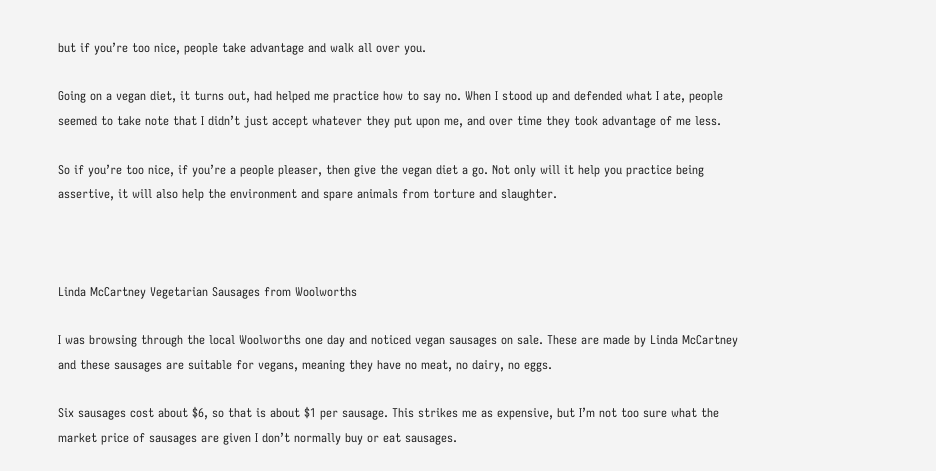but if you’re too nice, people take advantage and walk all over you.

Going on a vegan diet, it turns out, had helped me practice how to say no. When I stood up and defended what I ate, people seemed to take note that I didn’t just accept whatever they put upon me, and over time they took advantage of me less.

So if you’re too nice, if you’re a people pleaser, then give the vegan diet a go. Not only will it help you practice being assertive, it will also help the environment and spare animals from torture and slaughter.



Linda McCartney Vegetarian Sausages from Woolworths

I was browsing through the local Woolworths one day and noticed vegan sausages on sale. These are made by Linda McCartney and these sausages are suitable for vegans, meaning they have no meat, no dairy, no eggs.

Six sausages cost about $6, so that is about $1 per sausage. This strikes me as expensive, but I’m not too sure what the market price of sausages are given I don’t normally buy or eat sausages.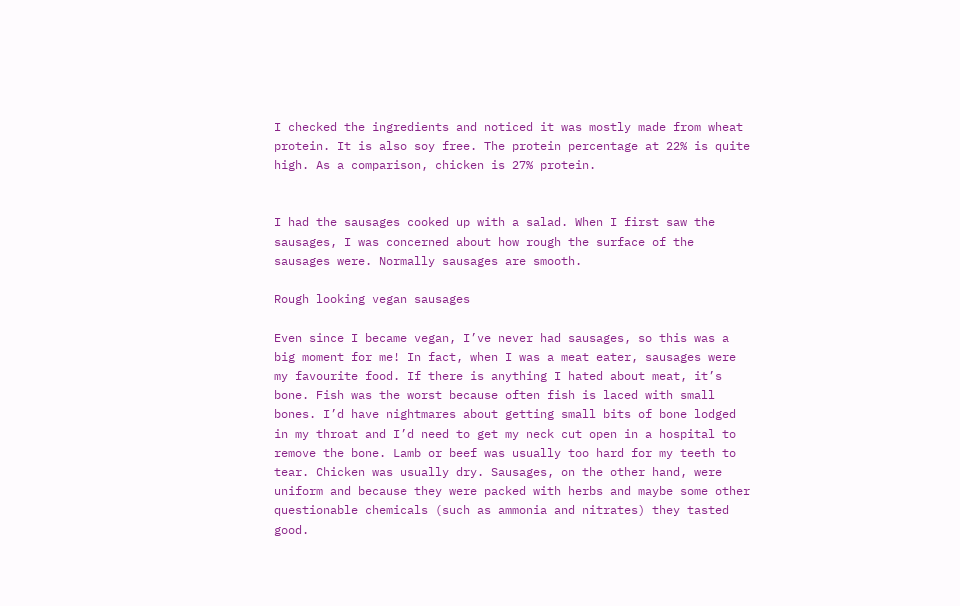I checked the ingredients and noticed it was mostly made from wheat protein. It is also soy free. The protein percentage at 22% is quite high. As a comparison, chicken is 27% protein.


I had the sausages cooked up with a salad. When I first saw the sausages, I was concerned about how rough the surface of the sausages were. Normally sausages are smooth.

Rough looking vegan sausages

Even since I became vegan, I’ve never had sausages, so this was a big moment for me! In fact, when I was a meat eater, sausages were my favourite food. If there is anything I hated about meat, it’s bone. Fish was the worst because often fish is laced with small bones. I’d have nightmares about getting small bits of bone lodged in my throat and I’d need to get my neck cut open in a hospital to remove the bone. Lamb or beef was usually too hard for my teeth to tear. Chicken was usually dry. Sausages, on the other hand, were uniform and because they were packed with herbs and maybe some other questionable chemicals (such as ammonia and nitrates) they tasted good.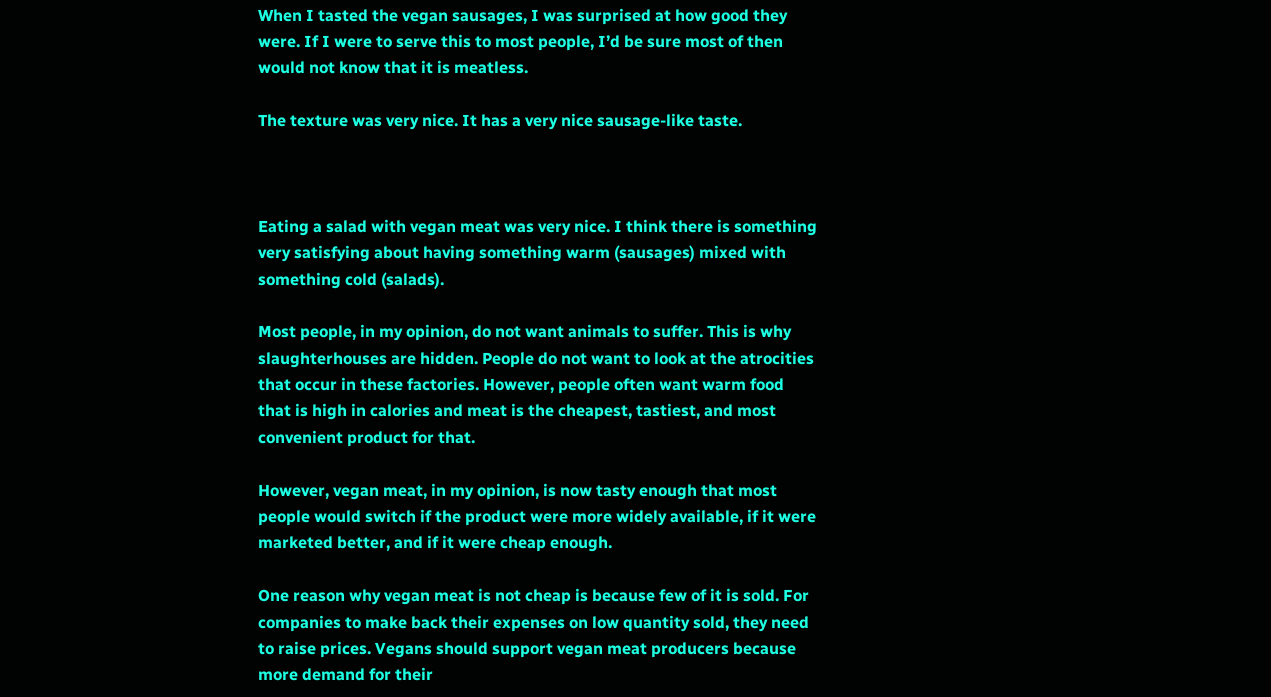When I tasted the vegan sausages, I was surprised at how good they were. If I were to serve this to most people, I’d be sure most of then would not know that it is meatless.

The texture was very nice. It has a very nice sausage-like taste.



Eating a salad with vegan meat was very nice. I think there is something very satisfying about having something warm (sausages) mixed with something cold (salads).

Most people, in my opinion, do not want animals to suffer. This is why slaughterhouses are hidden. People do not want to look at the atrocities that occur in these factories. However, people often want warm food that is high in calories and meat is the cheapest, tastiest, and most convenient product for that.

However, vegan meat, in my opinion, is now tasty enough that most people would switch if the product were more widely available, if it were marketed better, and if it were cheap enough.

One reason why vegan meat is not cheap is because few of it is sold. For companies to make back their expenses on low quantity sold, they need to raise prices. Vegans should support vegan meat producers because more demand for their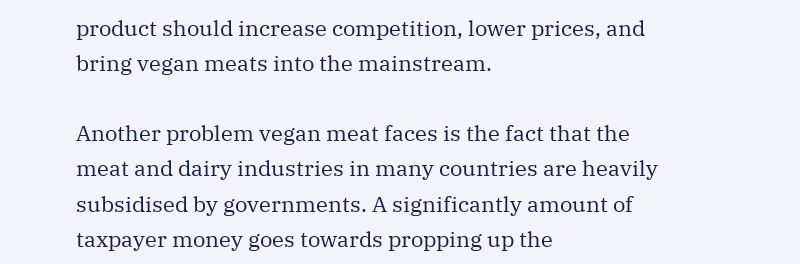product should increase competition, lower prices, and bring vegan meats into the mainstream.

Another problem vegan meat faces is the fact that the meat and dairy industries in many countries are heavily subsidised by governments. A significantly amount of taxpayer money goes towards propping up the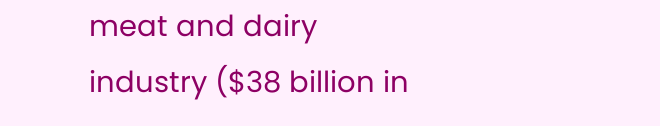meat and dairy industry ($38 billion in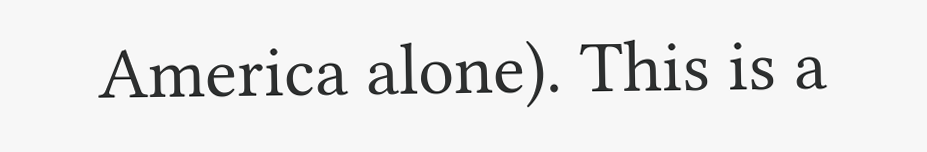America alone). This is a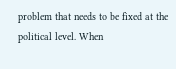problem that needs to be fixed at the political level. When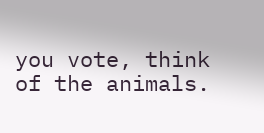you vote, think of the animals.